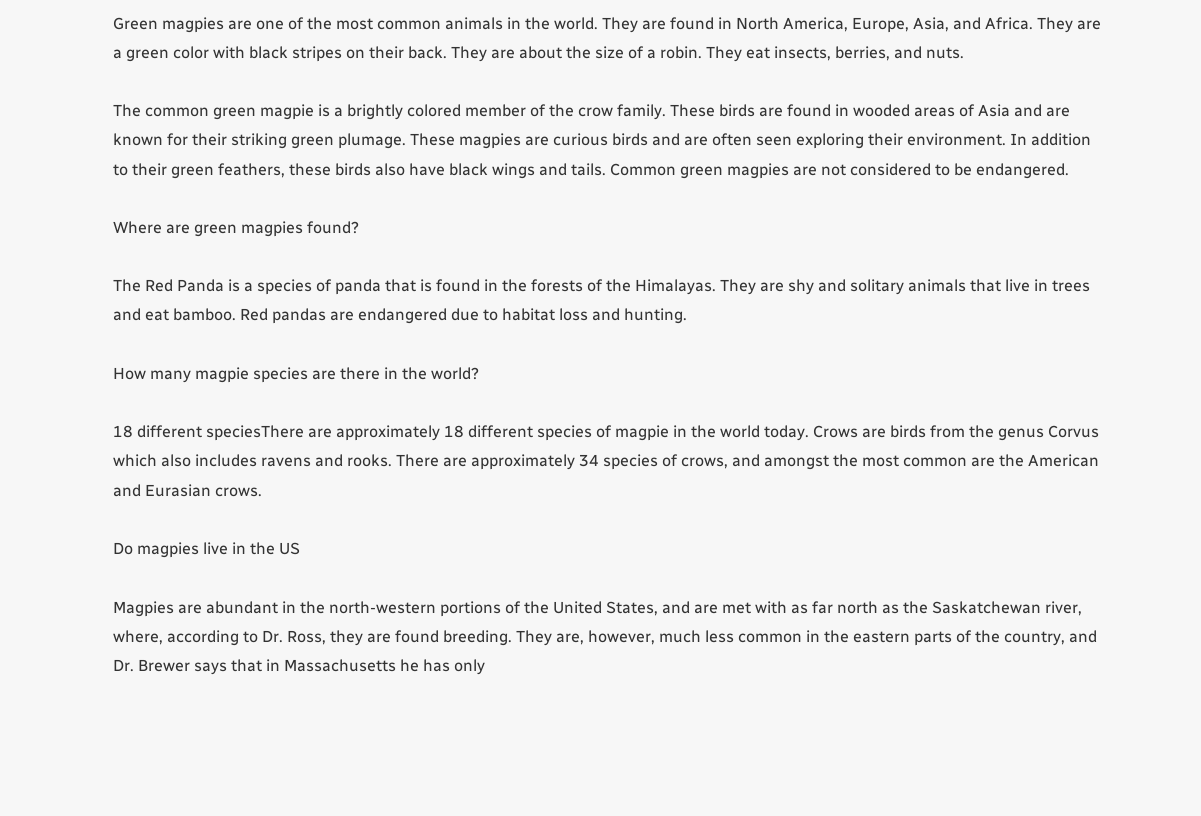Green magpies are one of the most common animals in the world. They are found in North America, Europe, Asia, and Africa. They are a green color with black stripes on their back. They are about the size of a robin. They eat insects, berries, and nuts.

The common green magpie is a brightly colored member of the crow family. These birds are found in wooded areas of Asia and are known for their striking green plumage. These magpies are curious birds and are often seen exploring their environment. In addition to their green feathers, these birds also have black wings and tails. Common green magpies are not considered to be endangered.

Where are green magpies found?

The Red Panda is a species of panda that is found in the forests of the Himalayas. They are shy and solitary animals that live in trees and eat bamboo. Red pandas are endangered due to habitat loss and hunting.

How many magpie species are there in the world?

18 different speciesThere are approximately 18 different species of magpie in the world today. Crows are birds from the genus Corvus which also includes ravens and rooks. There are approximately 34 species of crows, and amongst the most common are the American and Eurasian crows.

Do magpies live in the US

Magpies are abundant in the north-western portions of the United States, and are met with as far north as the Saskatchewan river, where, according to Dr. Ross, they are found breeding. They are, however, much less common in the eastern parts of the country, and Dr. Brewer says that in Massachusetts he has only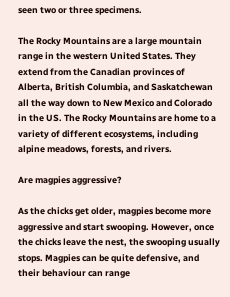seen two or three specimens.

The Rocky Mountains are a large mountain range in the western United States. They extend from the Canadian provinces of Alberta, British Columbia, and Saskatchewan all the way down to New Mexico and Colorado in the US. The Rocky Mountains are home to a variety of different ecosystems, including alpine meadows, forests, and rivers.

Are magpies aggressive?

As the chicks get older, magpies become more aggressive and start swooping. However, once the chicks leave the nest, the swooping usually stops. Magpies can be quite defensive, and their behaviour can range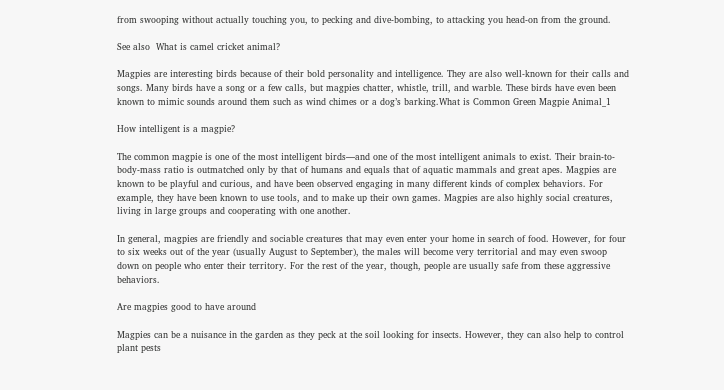from swooping without actually touching you, to pecking and dive-bombing, to attacking you head-on from the ground.

See also  What is camel cricket animal?

Magpies are interesting birds because of their bold personality and intelligence. They are also well-known for their calls and songs. Many birds have a song or a few calls, but magpies chatter, whistle, trill, and warble. These birds have even been known to mimic sounds around them such as wind chimes or a dog’s barking.What is Common Green Magpie Animal_1

How intelligent is a magpie?

The common magpie is one of the most intelligent birds—and one of the most intelligent animals to exist. Their brain-to-body-mass ratio is outmatched only by that of humans and equals that of aquatic mammals and great apes. Magpies are known to be playful and curious, and have been observed engaging in many different kinds of complex behaviors. For example, they have been known to use tools, and to make up their own games. Magpies are also highly social creatures, living in large groups and cooperating with one another.

In general, magpies are friendly and sociable creatures that may even enter your home in search of food. However, for four to six weeks out of the year (usually August to September), the males will become very territorial and may even swoop down on people who enter their territory. For the rest of the year, though, people are usually safe from these aggressive behaviors.

Are magpies good to have around

Magpies can be a nuisance in the garden as they peck at the soil looking for insects. However, they can also help to control plant pests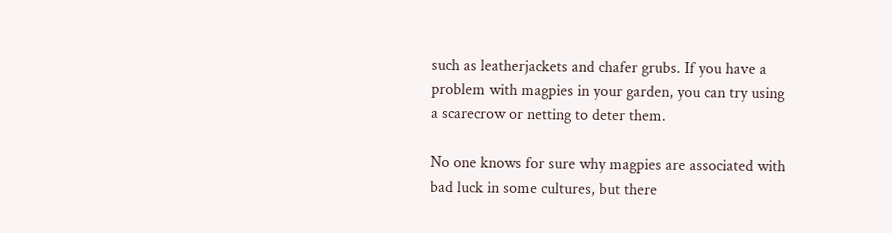such as leatherjackets and chafer grubs. If you have a problem with magpies in your garden, you can try using a scarecrow or netting to deter them.

No one knows for sure why magpies are associated with bad luck in some cultures, but there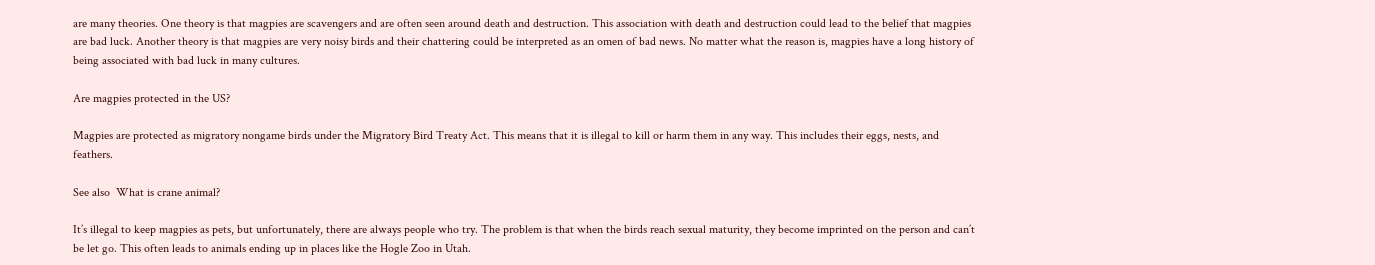are many theories. One theory is that magpies are scavengers and are often seen around death and destruction. This association with death and destruction could lead to the belief that magpies are bad luck. Another theory is that magpies are very noisy birds and their chattering could be interpreted as an omen of bad news. No matter what the reason is, magpies have a long history of being associated with bad luck in many cultures.

Are magpies protected in the US?

Magpies are protected as migratory nongame birds under the Migratory Bird Treaty Act. This means that it is illegal to kill or harm them in any way. This includes their eggs, nests, and feathers.

See also  What is crane animal?

It’s illegal to keep magpies as pets, but unfortunately, there are always people who try. The problem is that when the birds reach sexual maturity, they become imprinted on the person and can’t be let go. This often leads to animals ending up in places like the Hogle Zoo in Utah.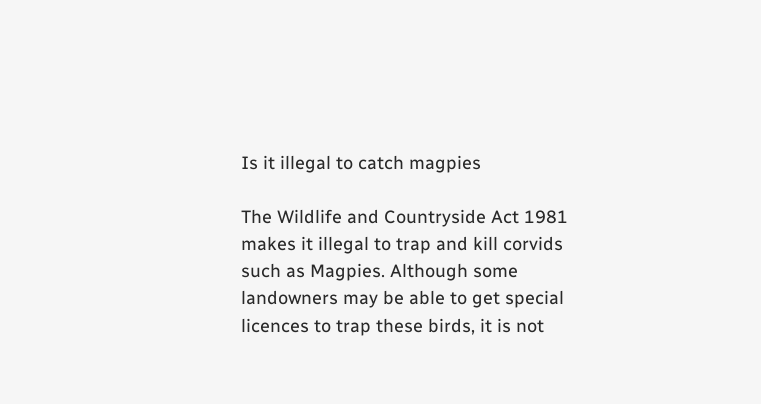Is it illegal to catch magpies

The Wildlife and Countryside Act 1981 makes it illegal to trap and kill corvids such as Magpies. Although some landowners may be able to get special licences to trap these birds, it is not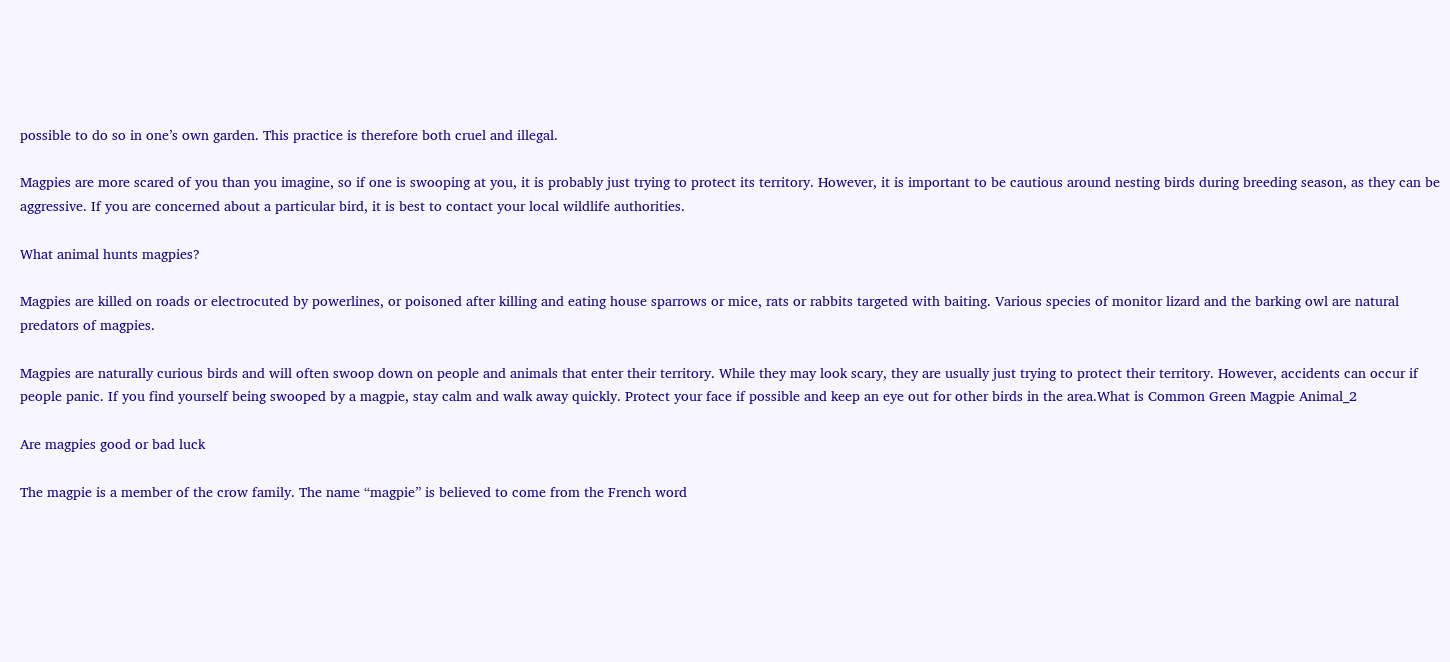possible to do so in one’s own garden. This practice is therefore both cruel and illegal.

Magpies are more scared of you than you imagine, so if one is swooping at you, it is probably just trying to protect its territory. However, it is important to be cautious around nesting birds during breeding season, as they can be aggressive. If you are concerned about a particular bird, it is best to contact your local wildlife authorities.

What animal hunts magpies?

Magpies are killed on roads or electrocuted by powerlines, or poisoned after killing and eating house sparrows or mice, rats or rabbits targeted with baiting. Various species of monitor lizard and the barking owl are natural predators of magpies.

Magpies are naturally curious birds and will often swoop down on people and animals that enter their territory. While they may look scary, they are usually just trying to protect their territory. However, accidents can occur if people panic. If you find yourself being swooped by a magpie, stay calm and walk away quickly. Protect your face if possible and keep an eye out for other birds in the area.What is Common Green Magpie Animal_2

Are magpies good or bad luck

The magpie is a member of the crow family. The name “magpie” is believed to come from the French word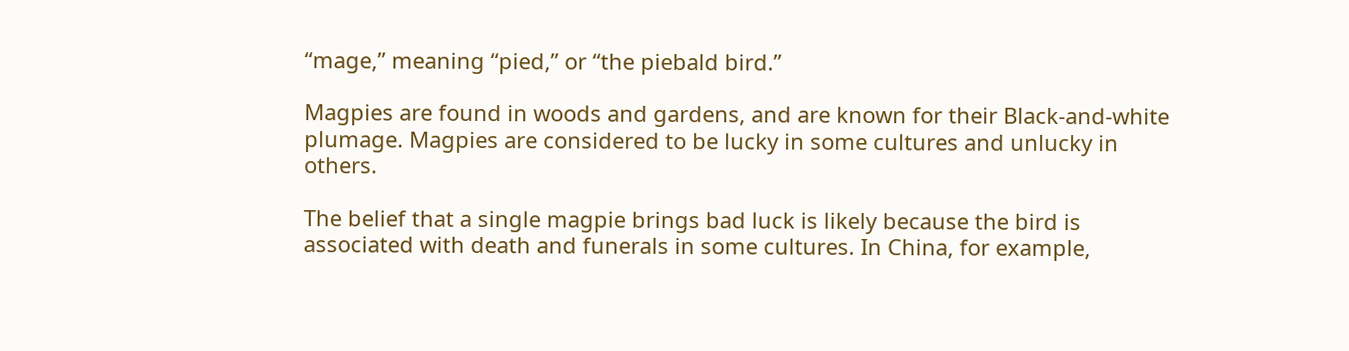“mage,” meaning “pied,” or “the piebald bird.”

Magpies are found in woods and gardens, and are known for their Black-and-white plumage. Magpies are considered to be lucky in some cultures and unlucky in others.

The belief that a single magpie brings bad luck is likely because the bird is associated with death and funerals in some cultures. In China, for example,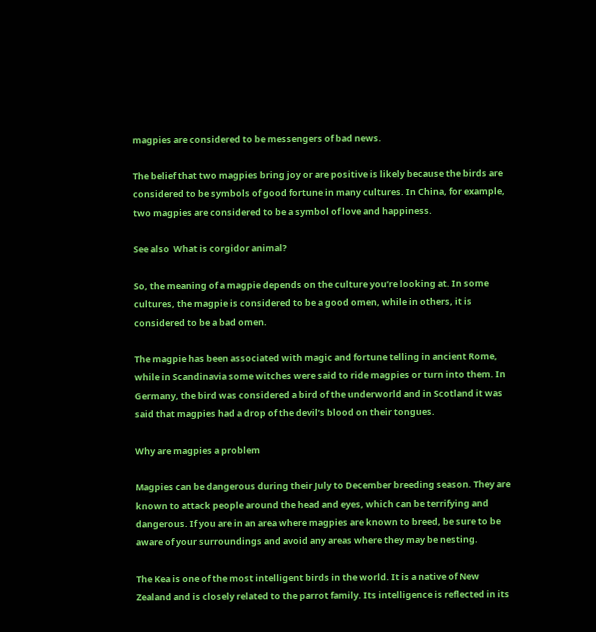magpies are considered to be messengers of bad news.

The belief that two magpies bring joy or are positive is likely because the birds are considered to be symbols of good fortune in many cultures. In China, for example, two magpies are considered to be a symbol of love and happiness.

See also  What is corgidor animal?

So, the meaning of a magpie depends on the culture you’re looking at. In some cultures, the magpie is considered to be a good omen, while in others, it is considered to be a bad omen.

The magpie has been associated with magic and fortune telling in ancient Rome, while in Scandinavia some witches were said to ride magpies or turn into them. In Germany, the bird was considered a bird of the underworld and in Scotland it was said that magpies had a drop of the devil’s blood on their tongues.

Why are magpies a problem

Magpies can be dangerous during their July to December breeding season. They are known to attack people around the head and eyes, which can be terrifying and dangerous. If you are in an area where magpies are known to breed, be sure to be aware of your surroundings and avoid any areas where they may be nesting.

The Kea is one of the most intelligent birds in the world. It is a native of New Zealand and is closely related to the parrot family. Its intelligence is reflected in its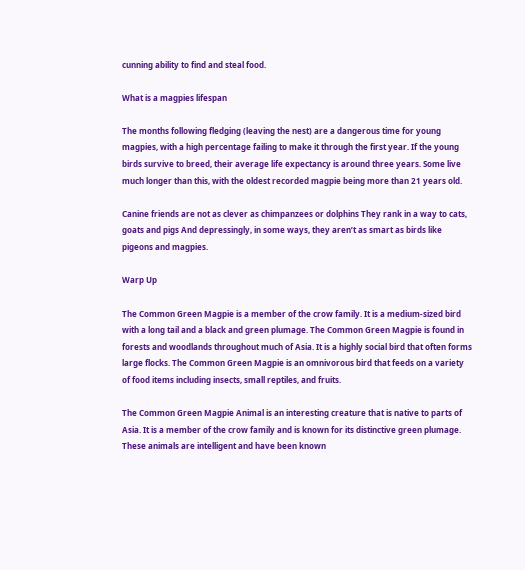cunning ability to find and steal food.

What is a magpies lifespan

The months following fledging (leaving the nest) are a dangerous time for young magpies, with a high percentage failing to make it through the first year. If the young birds survive to breed, their average life expectancy is around three years. Some live much longer than this, with the oldest recorded magpie being more than 21 years old.

Canine friends are not as clever as chimpanzees or dolphins They rank in a way to cats, goats and pigs And depressingly, in some ways, they aren’t as smart as birds like pigeons and magpies.

Warp Up

The Common Green Magpie is a member of the crow family. It is a medium-sized bird with a long tail and a black and green plumage. The Common Green Magpie is found in forests and woodlands throughout much of Asia. It is a highly social bird that often forms large flocks. The Common Green Magpie is an omnivorous bird that feeds on a variety of food items including insects, small reptiles, and fruits.

The Common Green Magpie Animal is an interesting creature that is native to parts of Asia. It is a member of the crow family and is known for its distinctive green plumage. These animals are intelligent and have been known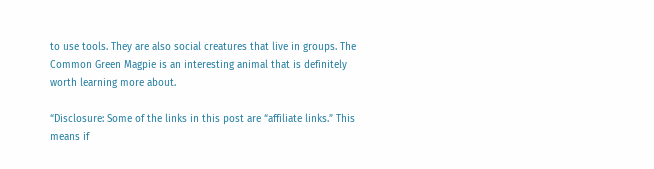to use tools. They are also social creatures that live in groups. The Common Green Magpie is an interesting animal that is definitely worth learning more about.

“Disclosure: Some of the links in this post are “affiliate links.” This means if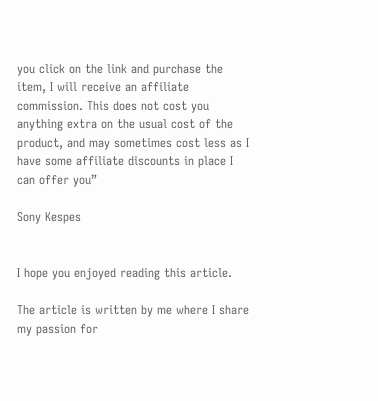you click on the link and purchase the item, I will receive an affiliate commission. This does not cost you anything extra on the usual cost of the product, and may sometimes cost less as I have some affiliate discounts in place I can offer you”

Sony Kespes


I hope you enjoyed reading this article.

The article is written by me where I share my passion for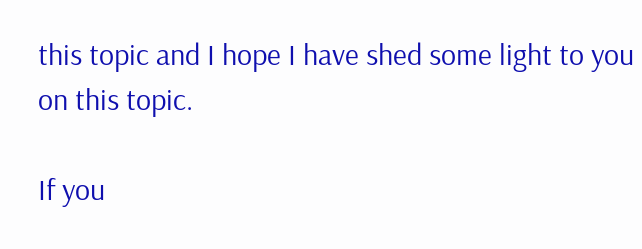this topic and I hope I have shed some light to you on this topic.

If you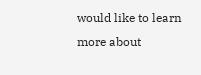would like to learn more about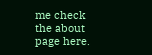me check the about page here.